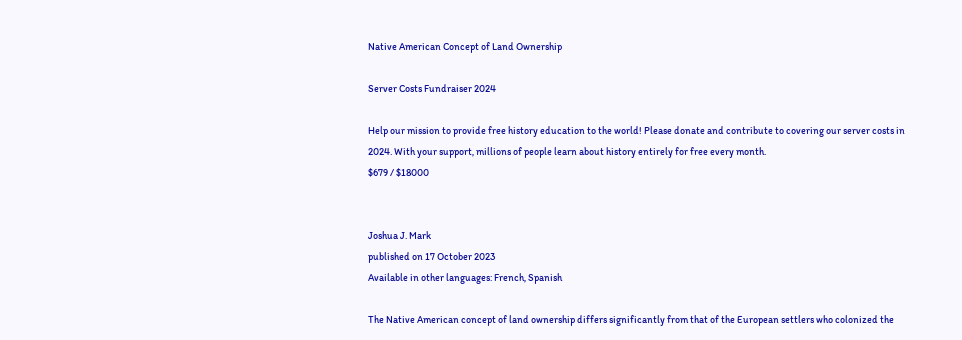Native American Concept of Land Ownership

Server Costs Fundraiser 2024

Help our mission to provide free history education to the world! Please donate and contribute to covering our server costs in 2024. With your support, millions of people learn about history entirely for free every month.
$679 / $18000


Joshua J. Mark
published on 17 October 2023
Available in other languages: French, Spanish

The Native American concept of land ownership differs significantly from that of the European settlers who colonized the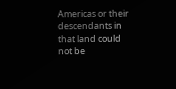Americas or their descendants in that land could not be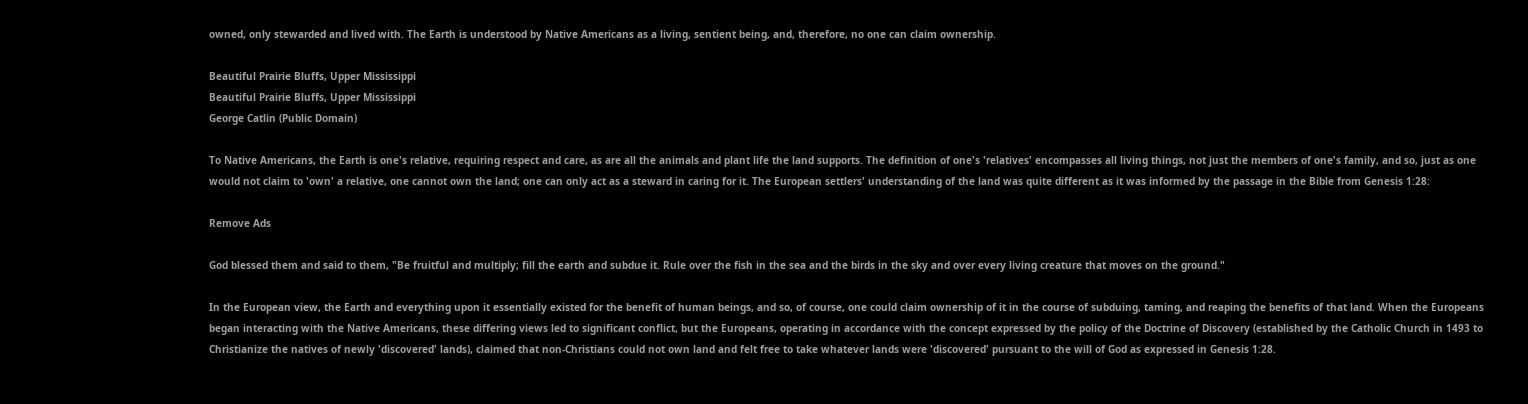owned, only stewarded and lived with. The Earth is understood by Native Americans as a living, sentient being, and, therefore, no one can claim ownership.

Beautiful Prairie Bluffs, Upper Mississippi
Beautiful Prairie Bluffs, Upper Mississippi
George Catlin (Public Domain)

To Native Americans, the Earth is one's relative, requiring respect and care, as are all the animals and plant life the land supports. The definition of one's 'relatives' encompasses all living things, not just the members of one's family, and so, just as one would not claim to 'own' a relative, one cannot own the land; one can only act as a steward in caring for it. The European settlers' understanding of the land was quite different as it was informed by the passage in the Bible from Genesis 1:28:

Remove Ads

God blessed them and said to them, "Be fruitful and multiply; fill the earth and subdue it. Rule over the fish in the sea and the birds in the sky and over every living creature that moves on the ground."

In the European view, the Earth and everything upon it essentially existed for the benefit of human beings, and so, of course, one could claim ownership of it in the course of subduing, taming, and reaping the benefits of that land. When the Europeans began interacting with the Native Americans, these differing views led to significant conflict, but the Europeans, operating in accordance with the concept expressed by the policy of the Doctrine of Discovery (established by the Catholic Church in 1493 to Christianize the natives of newly 'discovered' lands), claimed that non-Christians could not own land and felt free to take whatever lands were 'discovered' pursuant to the will of God as expressed in Genesis 1:28.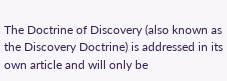The Doctrine of Discovery (also known as the Discovery Doctrine) is addressed in its own article and will only be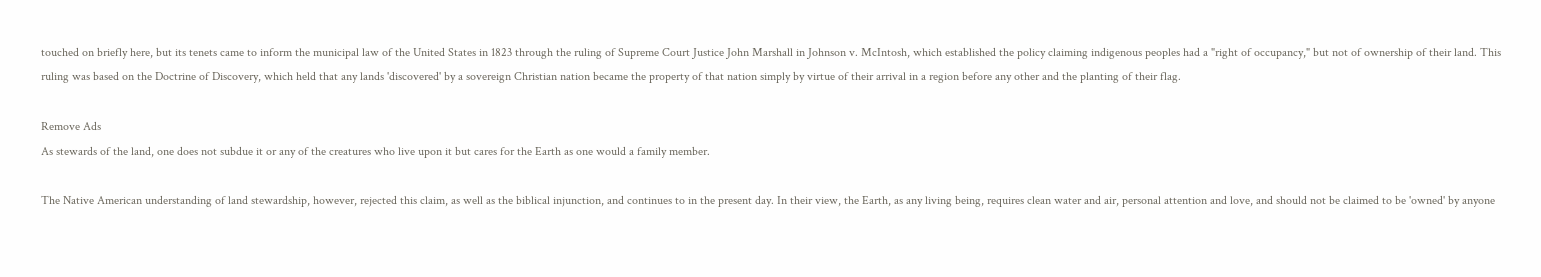touched on briefly here, but its tenets came to inform the municipal law of the United States in 1823 through the ruling of Supreme Court Justice John Marshall in Johnson v. McIntosh, which established the policy claiming indigenous peoples had a "right of occupancy," but not of ownership of their land. This ruling was based on the Doctrine of Discovery, which held that any lands 'discovered' by a sovereign Christian nation became the property of that nation simply by virtue of their arrival in a region before any other and the planting of their flag.

Remove Ads
As stewards of the land, one does not subdue it or any of the creatures who live upon it but cares for the Earth as one would a family member.

The Native American understanding of land stewardship, however, rejected this claim, as well as the biblical injunction, and continues to in the present day. In their view, the Earth, as any living being, requires clean water and air, personal attention and love, and should not be claimed to be 'owned' by anyone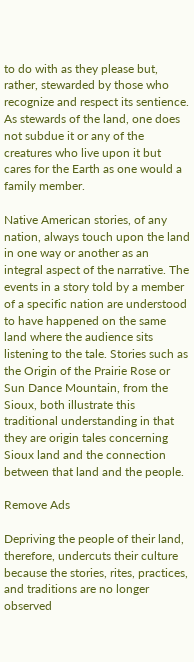to do with as they please but, rather, stewarded by those who recognize and respect its sentience. As stewards of the land, one does not subdue it or any of the creatures who live upon it but cares for the Earth as one would a family member.

Native American stories, of any nation, always touch upon the land in one way or another as an integral aspect of the narrative. The events in a story told by a member of a specific nation are understood to have happened on the same land where the audience sits listening to the tale. Stories such as the Origin of the Prairie Rose or Sun Dance Mountain, from the Sioux, both illustrate this traditional understanding in that they are origin tales concerning Sioux land and the connection between that land and the people.

Remove Ads

Depriving the people of their land, therefore, undercuts their culture because the stories, rites, practices, and traditions are no longer observed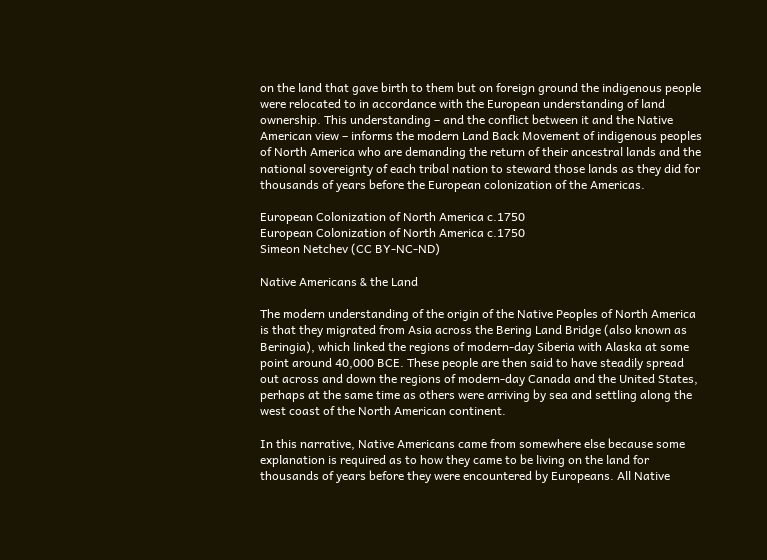on the land that gave birth to them but on foreign ground the indigenous people were relocated to in accordance with the European understanding of land ownership. This understanding – and the conflict between it and the Native American view – informs the modern Land Back Movement of indigenous peoples of North America who are demanding the return of their ancestral lands and the national sovereignty of each tribal nation to steward those lands as they did for thousands of years before the European colonization of the Americas.

European Colonization of North America c.1750
European Colonization of North America c.1750
Simeon Netchev (CC BY-NC-ND)

Native Americans & the Land

The modern understanding of the origin of the Native Peoples of North America is that they migrated from Asia across the Bering Land Bridge (also known as Beringia), which linked the regions of modern-day Siberia with Alaska at some point around 40,000 BCE. These people are then said to have steadily spread out across and down the regions of modern-day Canada and the United States, perhaps at the same time as others were arriving by sea and settling along the west coast of the North American continent.

In this narrative, Native Americans came from somewhere else because some explanation is required as to how they came to be living on the land for thousands of years before they were encountered by Europeans. All Native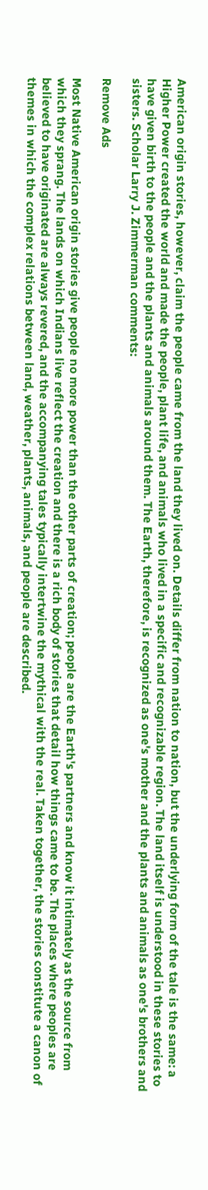American origin stories, however, claim the people came from the land they lived on. Details differ from nation to nation, but the underlying form of the tale is the same: a Higher Power created the world and made the people, plant life, and animals who lived in a specific and recognizable region. The land itself is understood in these stories to have given birth to the people and the plants and animals around them. The Earth, therefore, is recognized as one's mother and the plants and animals as one's brothers and sisters. Scholar Larry J. Zimmerman comments:

Remove Ads

Most Native American origin stories give people no more power than the other parts of creation; people are the Earth's partners and know it intimately as the source from which they sprang. The lands on which Indians live reflect the creation and there is a rich body of stories that detail how things came to be. The places where peoples are believed to have originated are always revered, and the accompanying tales typically intertwine the mythical with the real. Taken together, the stories constitute a canon of themes in which the complex relations between land, weather, plants, animals, and people are described.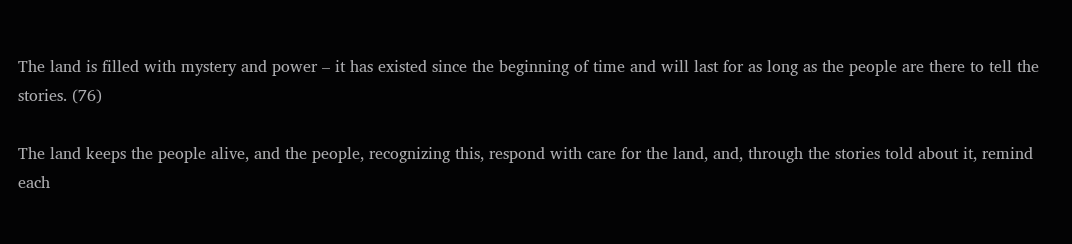The land is filled with mystery and power – it has existed since the beginning of time and will last for as long as the people are there to tell the stories. (76)

The land keeps the people alive, and the people, recognizing this, respond with care for the land, and, through the stories told about it, remind each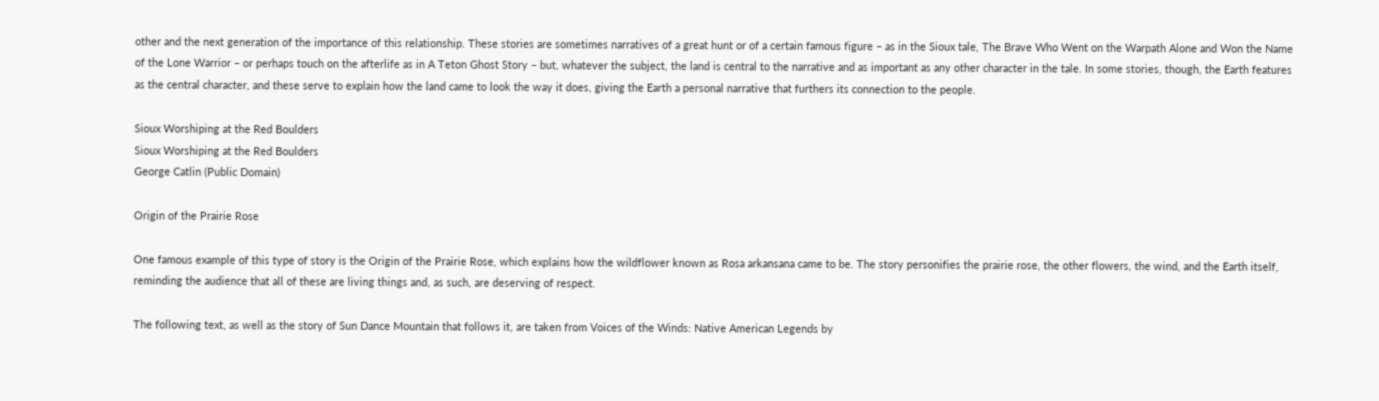other and the next generation of the importance of this relationship. These stories are sometimes narratives of a great hunt or of a certain famous figure – as in the Sioux tale, The Brave Who Went on the Warpath Alone and Won the Name of the Lone Warrior – or perhaps touch on the afterlife as in A Teton Ghost Story – but, whatever the subject, the land is central to the narrative and as important as any other character in the tale. In some stories, though, the Earth features as the central character, and these serve to explain how the land came to look the way it does, giving the Earth a personal narrative that furthers its connection to the people.

Sioux Worshiping at the Red Boulders
Sioux Worshiping at the Red Boulders
George Catlin (Public Domain)

Origin of the Prairie Rose

One famous example of this type of story is the Origin of the Prairie Rose, which explains how the wildflower known as Rosa arkansana came to be. The story personifies the prairie rose, the other flowers, the wind, and the Earth itself, reminding the audience that all of these are living things and, as such, are deserving of respect.

The following text, as well as the story of Sun Dance Mountain that follows it, are taken from Voices of the Winds: Native American Legends by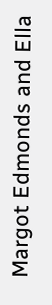Margot Edmonds and Ella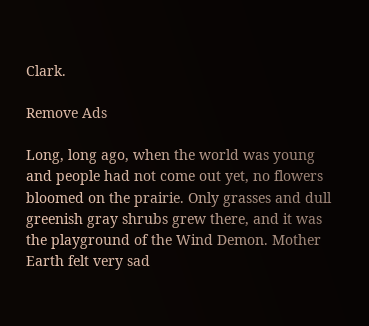Clark.

Remove Ads

Long, long ago, when the world was young and people had not come out yet, no flowers bloomed on the prairie. Only grasses and dull greenish gray shrubs grew there, and it was the playground of the Wind Demon. Mother Earth felt very sad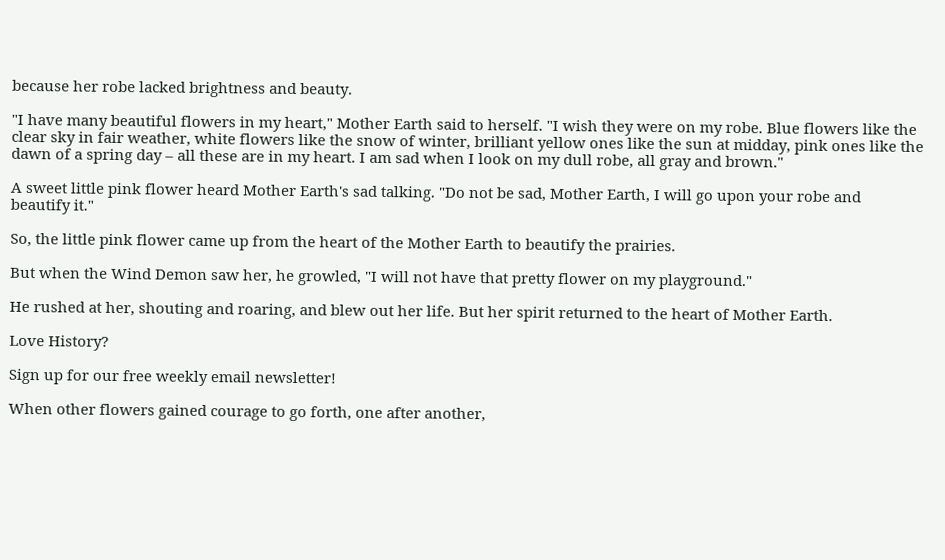because her robe lacked brightness and beauty.

"I have many beautiful flowers in my heart," Mother Earth said to herself. "I wish they were on my robe. Blue flowers like the clear sky in fair weather, white flowers like the snow of winter, brilliant yellow ones like the sun at midday, pink ones like the dawn of a spring day – all these are in my heart. I am sad when I look on my dull robe, all gray and brown."

A sweet little pink flower heard Mother Earth's sad talking. "Do not be sad, Mother Earth, I will go upon your robe and beautify it."

So, the little pink flower came up from the heart of the Mother Earth to beautify the prairies.

But when the Wind Demon saw her, he growled, "I will not have that pretty flower on my playground."

He rushed at her, shouting and roaring, and blew out her life. But her spirit returned to the heart of Mother Earth.

Love History?

Sign up for our free weekly email newsletter!

When other flowers gained courage to go forth, one after another,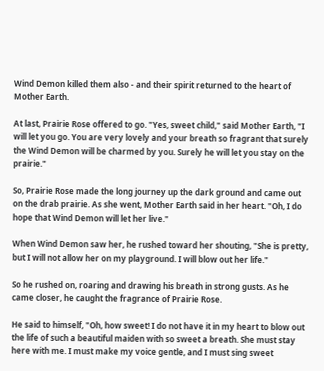Wind Demon killed them also - and their spirit returned to the heart of Mother Earth.

At last, Prairie Rose offered to go. "Yes, sweet child," said Mother Earth, "I will let you go. You are very lovely and your breath so fragrant that surely the Wind Demon will be charmed by you. Surely he will let you stay on the prairie."

So, Prairie Rose made the long journey up the dark ground and came out on the drab prairie. As she went, Mother Earth said in her heart. "Oh, I do hope that Wind Demon will let her live."

When Wind Demon saw her, he rushed toward her shouting, "She is pretty, but I will not allow her on my playground. I will blow out her life."

So he rushed on, roaring and drawing his breath in strong gusts. As he came closer, he caught the fragrance of Prairie Rose.

He said to himself, "Oh, how sweet! I do not have it in my heart to blow out the life of such a beautiful maiden with so sweet a breath. She must stay here with me. I must make my voice gentle, and I must sing sweet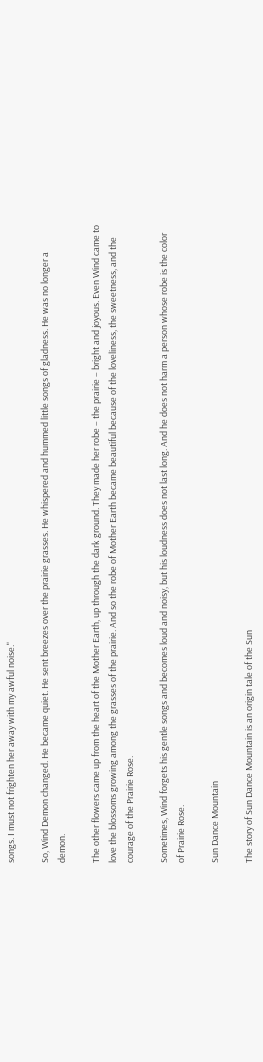songs. I must not frighten her away with my awful noise."

So, Wind Demon changed. He became quiet. He sent breezes over the prairie grasses. He whispered and hummed little songs of gladness. He was no longer a demon.

The other flowers came up from the heart of the Mother Earth, up through the dark ground. They made her robe – the prairie – bright and joyous. Even Wind came to love the blossoms growing among the grasses of the prairie. And so the robe of Mother Earth became beautiful because of the loveliness, the sweetness, and the courage of the Prairie Rose.

Sometimes, Wind forgets his gentle songs and becomes loud and noisy, but his loudness does not last long. And he does not harm a person whose robe is the color of Prairie Rose.

Sun Dance Mountain

The story of Sun Dance Mountain is an origin tale of the Sun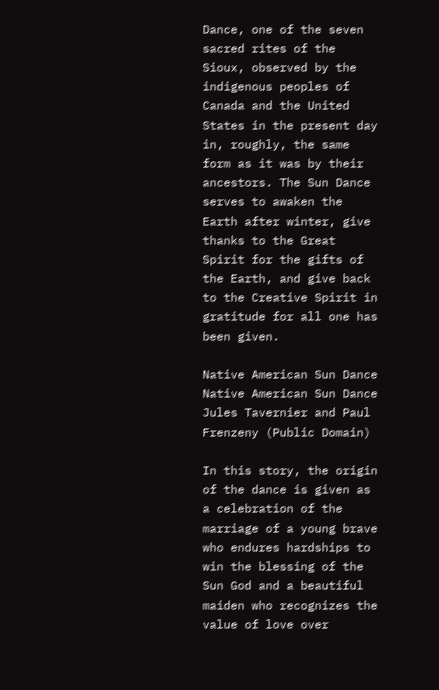Dance, one of the seven sacred rites of the Sioux, observed by the indigenous peoples of Canada and the United States in the present day in, roughly, the same form as it was by their ancestors. The Sun Dance serves to awaken the Earth after winter, give thanks to the Great Spirit for the gifts of the Earth, and give back to the Creative Spirit in gratitude for all one has been given.

Native American Sun Dance
Native American Sun Dance
Jules Tavernier and Paul Frenzeny (Public Domain)

In this story, the origin of the dance is given as a celebration of the marriage of a young brave who endures hardships to win the blessing of the Sun God and a beautiful maiden who recognizes the value of love over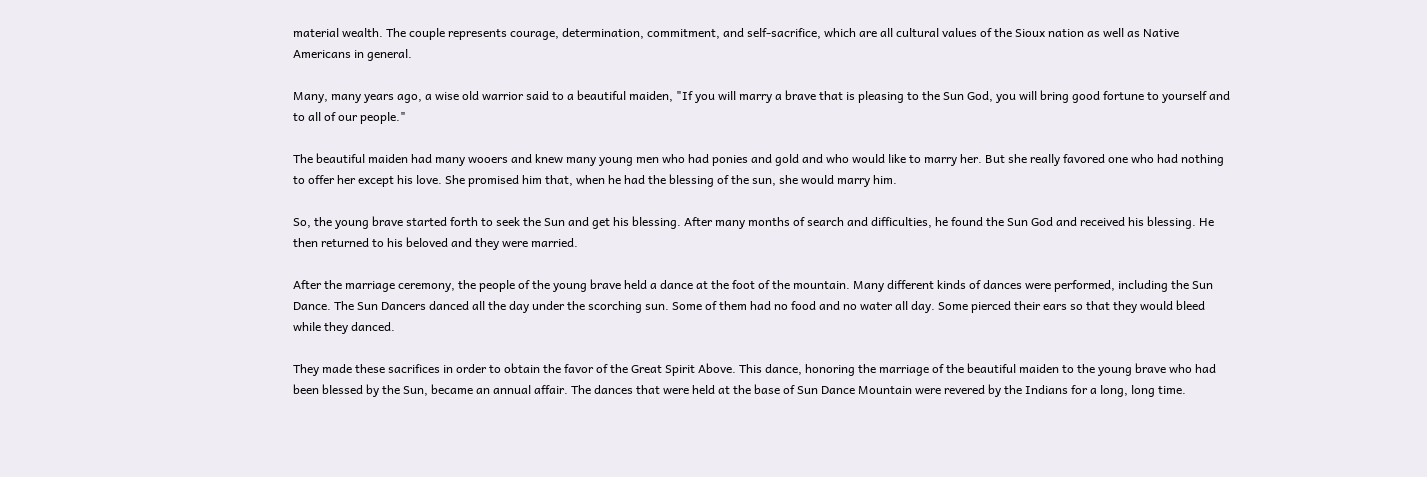material wealth. The couple represents courage, determination, commitment, and self-sacrifice, which are all cultural values of the Sioux nation as well as Native Americans in general.

Many, many years ago, a wise old warrior said to a beautiful maiden, "If you will marry a brave that is pleasing to the Sun God, you will bring good fortune to yourself and to all of our people."

The beautiful maiden had many wooers and knew many young men who had ponies and gold and who would like to marry her. But she really favored one who had nothing to offer her except his love. She promised him that, when he had the blessing of the sun, she would marry him.

So, the young brave started forth to seek the Sun and get his blessing. After many months of search and difficulties, he found the Sun God and received his blessing. He then returned to his beloved and they were married.

After the marriage ceremony, the people of the young brave held a dance at the foot of the mountain. Many different kinds of dances were performed, including the Sun Dance. The Sun Dancers danced all the day under the scorching sun. Some of them had no food and no water all day. Some pierced their ears so that they would bleed while they danced.

They made these sacrifices in order to obtain the favor of the Great Spirit Above. This dance, honoring the marriage of the beautiful maiden to the young brave who had been blessed by the Sun, became an annual affair. The dances that were held at the base of Sun Dance Mountain were revered by the Indians for a long, long time.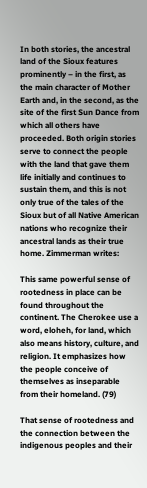In both stories, the ancestral land of the Sioux features prominently – in the first, as the main character of Mother Earth and, in the second, as the site of the first Sun Dance from which all others have proceeded. Both origin stories serve to connect the people with the land that gave them life initially and continues to sustain them, and this is not only true of the tales of the Sioux but of all Native American nations who recognize their ancestral lands as their true home. Zimmerman writes:

This same powerful sense of rootedness in place can be found throughout the continent. The Cherokee use a word, eloheh, for land, which also means history, culture, and religion. It emphasizes how the people conceive of themselves as inseparable from their homeland. (79)

That sense of rootedness and the connection between the indigenous peoples and their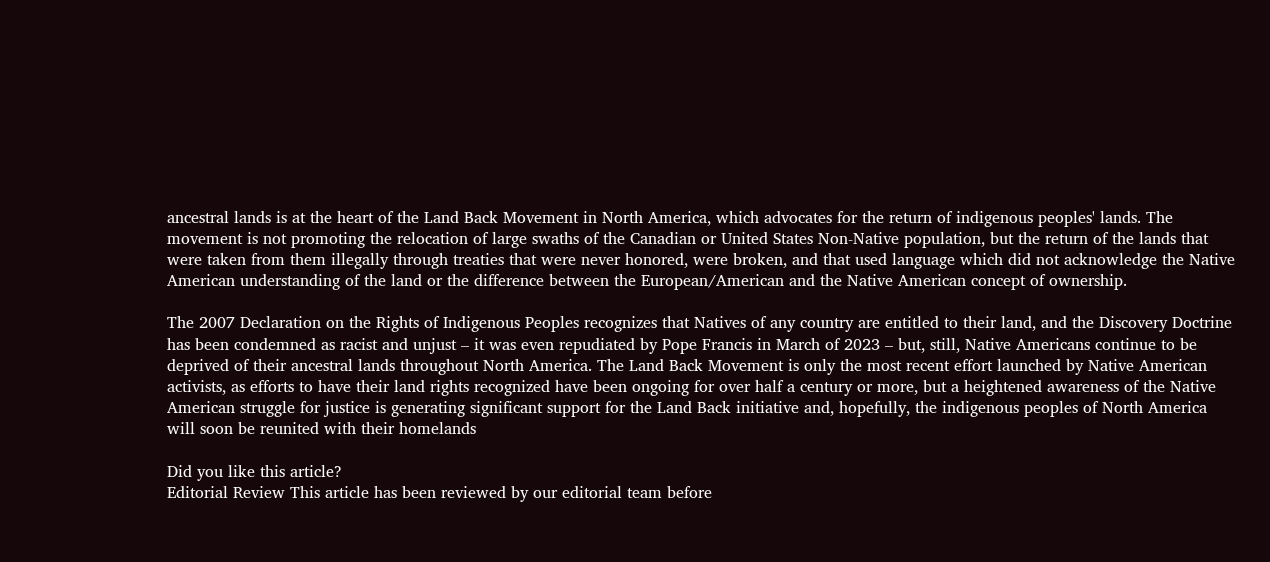ancestral lands is at the heart of the Land Back Movement in North America, which advocates for the return of indigenous peoples' lands. The movement is not promoting the relocation of large swaths of the Canadian or United States Non-Native population, but the return of the lands that were taken from them illegally through treaties that were never honored, were broken, and that used language which did not acknowledge the Native American understanding of the land or the difference between the European/American and the Native American concept of ownership.

The 2007 Declaration on the Rights of Indigenous Peoples recognizes that Natives of any country are entitled to their land, and the Discovery Doctrine has been condemned as racist and unjust – it was even repudiated by Pope Francis in March of 2023 – but, still, Native Americans continue to be deprived of their ancestral lands throughout North America. The Land Back Movement is only the most recent effort launched by Native American activists, as efforts to have their land rights recognized have been ongoing for over half a century or more, but a heightened awareness of the Native American struggle for justice is generating significant support for the Land Back initiative and, hopefully, the indigenous peoples of North America will soon be reunited with their homelands

Did you like this article?
Editorial Review This article has been reviewed by our editorial team before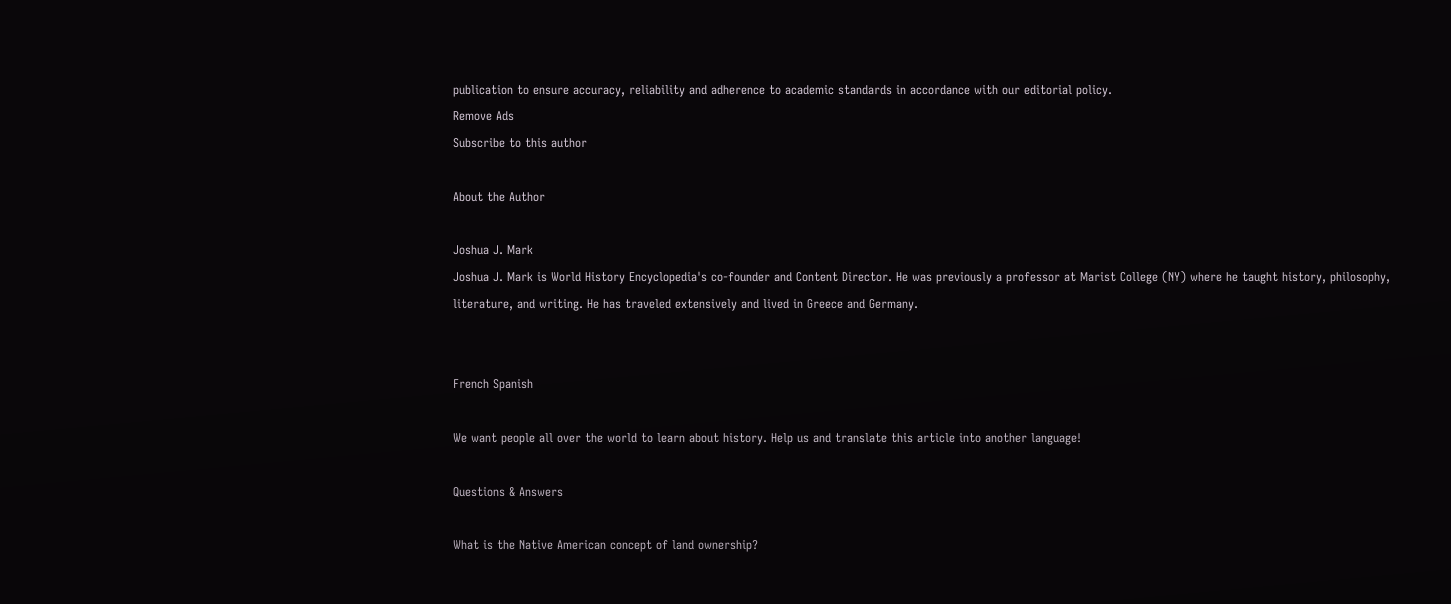publication to ensure accuracy, reliability and adherence to academic standards in accordance with our editorial policy.
Remove Ads
Subscribe to this author

About the Author

Joshua J. Mark
Joshua J. Mark is World History Encyclopedia's co-founder and Content Director. He was previously a professor at Marist College (NY) where he taught history, philosophy, literature, and writing. He has traveled extensively and lived in Greece and Germany.


French Spanish

We want people all over the world to learn about history. Help us and translate this article into another language!

Questions & Answers

What is the Native American concept of land ownership?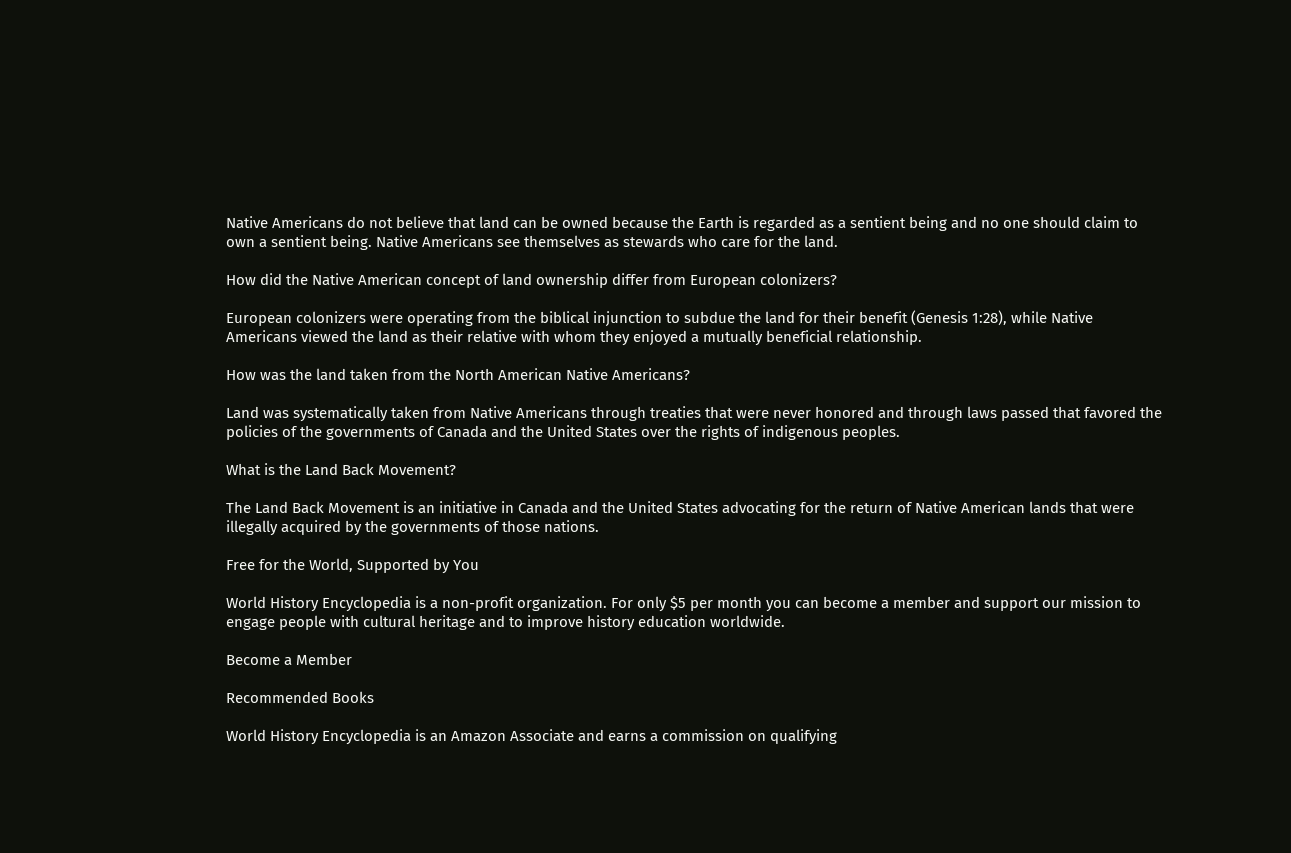Native Americans do not believe that land can be owned because the Earth is regarded as a sentient being and no one should claim to own a sentient being. Native Americans see themselves as stewards who care for the land.

How did the Native American concept of land ownership differ from European colonizers?

European colonizers were operating from the biblical injunction to subdue the land for their benefit (Genesis 1:28), while Native Americans viewed the land as their relative with whom they enjoyed a mutually beneficial relationship.

How was the land taken from the North American Native Americans?

Land was systematically taken from Native Americans through treaties that were never honored and through laws passed that favored the policies of the governments of Canada and the United States over the rights of indigenous peoples.

What is the Land Back Movement?

The Land Back Movement is an initiative in Canada and the United States advocating for the return of Native American lands that were illegally acquired by the governments of those nations.

Free for the World, Supported by You

World History Encyclopedia is a non-profit organization. For only $5 per month you can become a member and support our mission to engage people with cultural heritage and to improve history education worldwide.

Become a Member

Recommended Books

World History Encyclopedia is an Amazon Associate and earns a commission on qualifying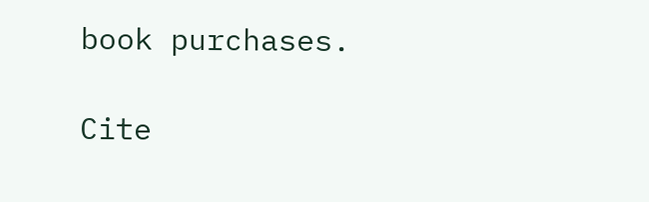book purchases.

Cite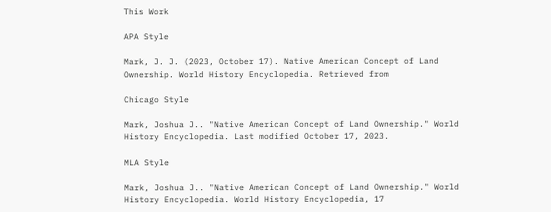This Work

APA Style

Mark, J. J. (2023, October 17). Native American Concept of Land Ownership. World History Encyclopedia. Retrieved from

Chicago Style

Mark, Joshua J.. "Native American Concept of Land Ownership." World History Encyclopedia. Last modified October 17, 2023.

MLA Style

Mark, Joshua J.. "Native American Concept of Land Ownership." World History Encyclopedia. World History Encyclopedia, 17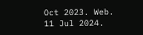Oct 2023. Web. 11 Jul 2024.